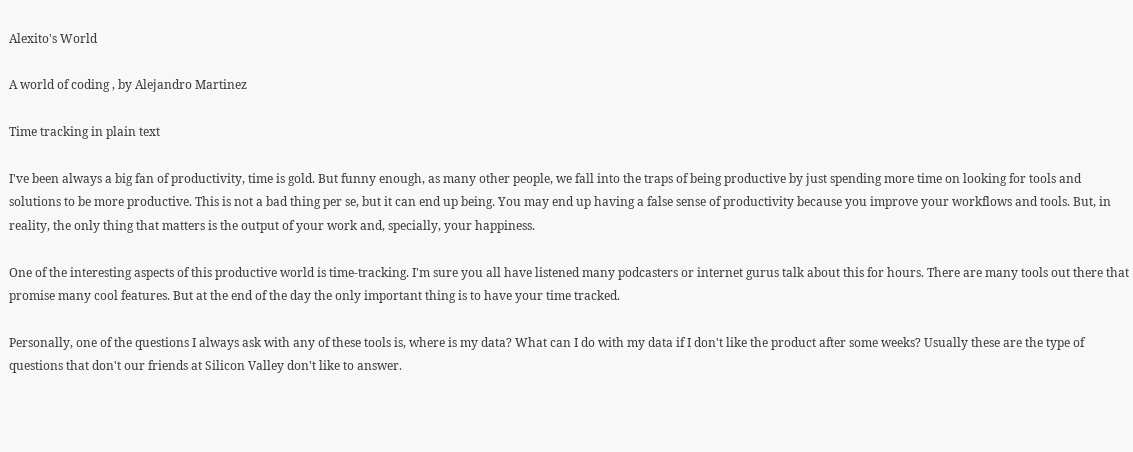Alexito's World

A world of coding , by Alejandro Martinez

Time tracking in plain text

I've been always a big fan of productivity, time is gold. But funny enough, as many other people, we fall into the traps of being productive by just spending more time on looking for tools and solutions to be more productive. This is not a bad thing per se, but it can end up being. You may end up having a false sense of productivity because you improve your workflows and tools. But, in reality, the only thing that matters is the output of your work and, specially, your happiness.

One of the interesting aspects of this productive world is time-tracking. I'm sure you all have listened many podcasters or internet gurus talk about this for hours. There are many tools out there that promise many cool features. But at the end of the day the only important thing is to have your time tracked.

Personally, one of the questions I always ask with any of these tools is, where is my data? What can I do with my data if I don't like the product after some weeks? Usually these are the type of questions that don't our friends at Silicon Valley don't like to answer.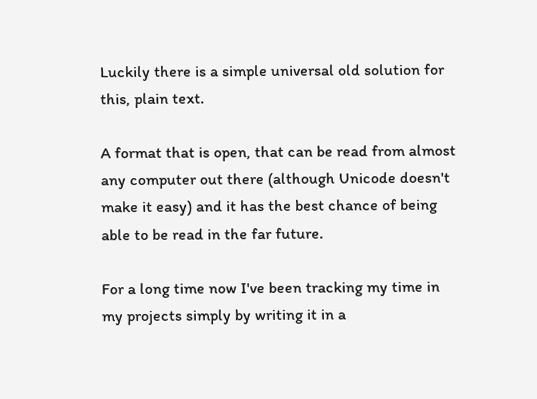Luckily there is a simple universal old solution for this, plain text.

A format that is open, that can be read from almost any computer out there (although Unicode doesn't make it easy) and it has the best chance of being able to be read in the far future.

For a long time now I've been tracking my time in my projects simply by writing it in a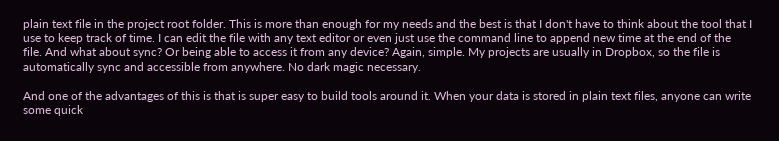plain text file in the project root folder. This is more than enough for my needs and the best is that I don't have to think about the tool that I use to keep track of time. I can edit the file with any text editor or even just use the command line to append new time at the end of the file. And what about sync? Or being able to access it from any device? Again, simple. My projects are usually in Dropbox, so the file is automatically sync and accessible from anywhere. No dark magic necessary.

And one of the advantages of this is that is super easy to build tools around it. When your data is stored in plain text files, anyone can write some quick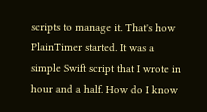scripts to manage it. That's how PlainTimer started. It was a simple Swift script that I wrote in hour and a half. How do I know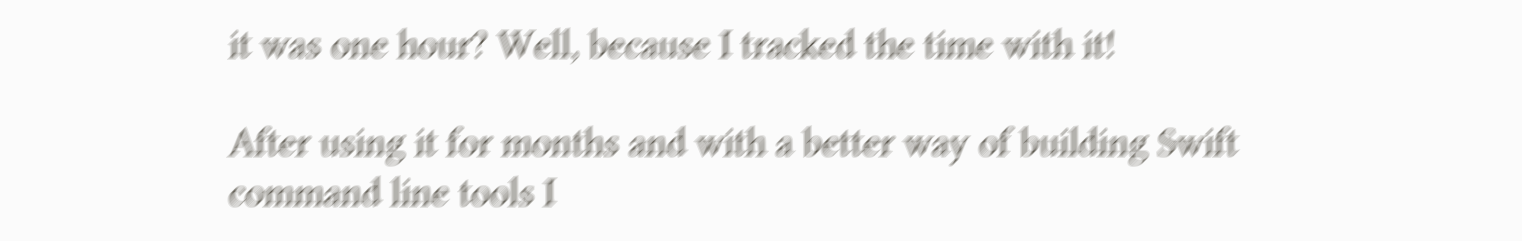it was one hour? Well, because I tracked the time with it!

After using it for months and with a better way of building Swift command line tools I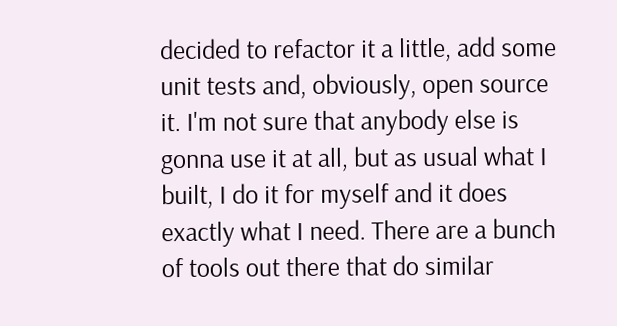decided to refactor it a little, add some unit tests and, obviously, open source it. I'm not sure that anybody else is gonna use it at all, but as usual what I built, I do it for myself and it does exactly what I need. There are a bunch of tools out there that do similar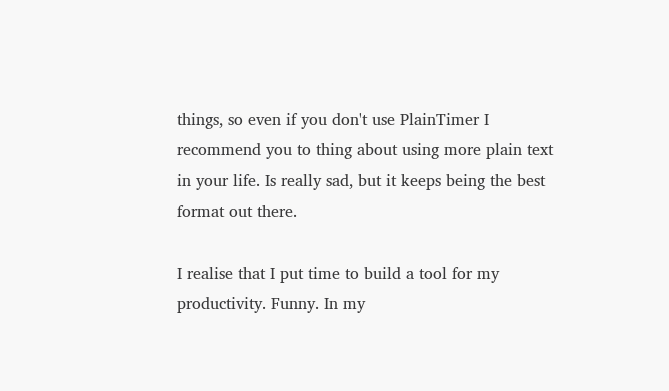things, so even if you don't use PlainTimer I recommend you to thing about using more plain text in your life. Is really sad, but it keeps being the best format out there.

I realise that I put time to build a tool for my productivity. Funny. In my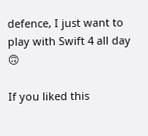defence, I just want to play with Swift 4 all day 🙃

If you liked this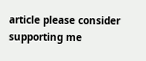article please consider supporting me